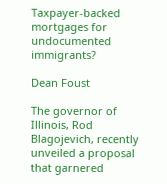Taxpayer-backed mortgages for undocumented immigrants?

Dean Foust

The governor of Illinois, Rod Blagojevich, recently unveiled a proposal that garnered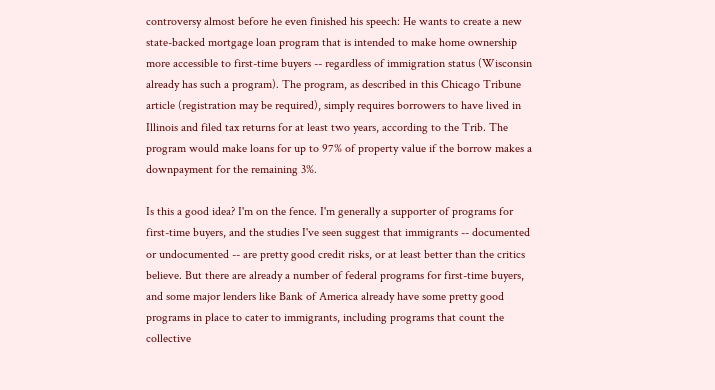controversy almost before he even finished his speech: He wants to create a new state-backed mortgage loan program that is intended to make home ownership more accessible to first-time buyers -- regardless of immigration status (Wisconsin already has such a program). The program, as described in this Chicago Tribune article (registration may be required), simply requires borrowers to have lived in Illinois and filed tax returns for at least two years, according to the Trib. The program would make loans for up to 97% of property value if the borrow makes a downpayment for the remaining 3%.

Is this a good idea? I'm on the fence. I'm generally a supporter of programs for first-time buyers, and the studies I've seen suggest that immigrants -- documented or undocumented -- are pretty good credit risks, or at least better than the critics believe. But there are already a number of federal programs for first-time buyers, and some major lenders like Bank of America already have some pretty good programs in place to cater to immigrants, including programs that count the collective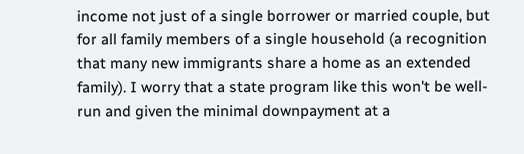income not just of a single borrower or married couple, but for all family members of a single household (a recognition that many new immigrants share a home as an extended family). I worry that a state program like this won't be well-run and given the minimal downpayment at a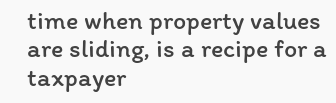time when property values are sliding, is a recipe for a taxpayer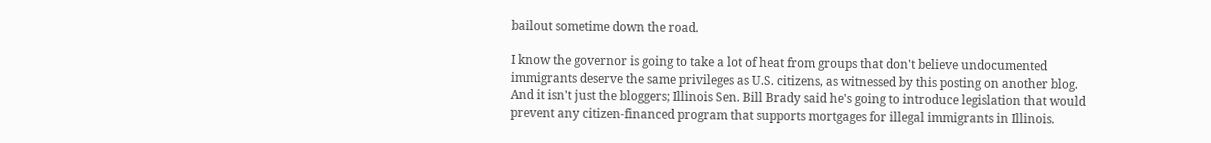bailout sometime down the road.

I know the governor is going to take a lot of heat from groups that don't believe undocumented immigrants deserve the same privileges as U.S. citizens, as witnessed by this posting on another blog. And it isn't just the bloggers; Illinois Sen. Bill Brady said he's going to introduce legislation that would prevent any citizen-financed program that supports mortgages for illegal immigrants in Illinois.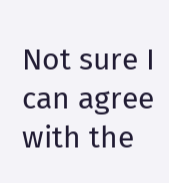Not sure I can agree with the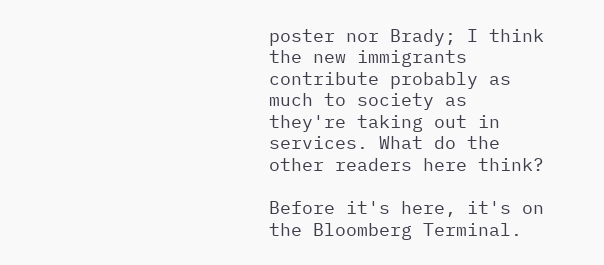poster nor Brady; I think the new immigrants contribute probably as much to society as they're taking out in services. What do the other readers here think?

Before it's here, it's on the Bloomberg Terminal.